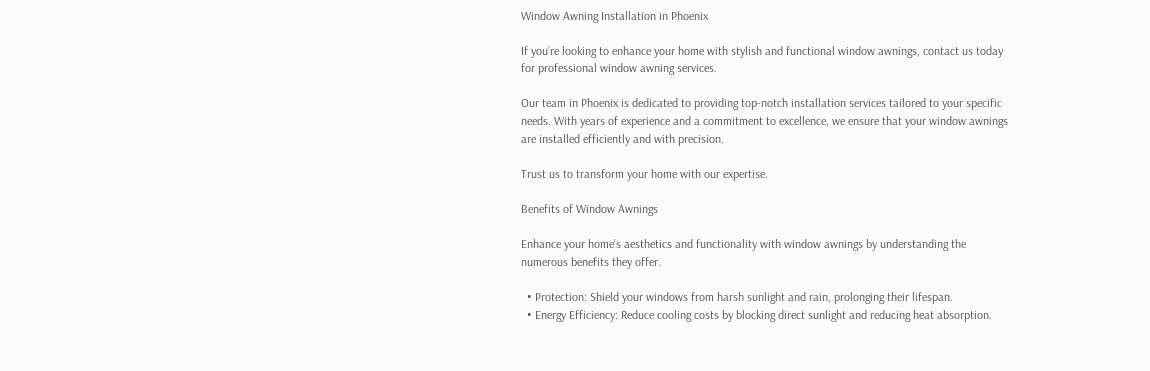Window Awning Installation in Phoenix

If you’re looking to enhance your home with stylish and functional window awnings, contact us today for professional window awning services.

Our team in Phoenix is dedicated to providing top-notch installation services tailored to your specific needs. With years of experience and a commitment to excellence, we ensure that your window awnings are installed efficiently and with precision.

Trust us to transform your home with our expertise.

Benefits of Window Awnings

Enhance your home’s aesthetics and functionality with window awnings by understanding the numerous benefits they offer.

  • Protection: Shield your windows from harsh sunlight and rain, prolonging their lifespan.
  • Energy Efficiency: Reduce cooling costs by blocking direct sunlight and reducing heat absorption.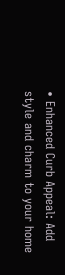• Enhanced Curb Appeal: Add style and charm to your home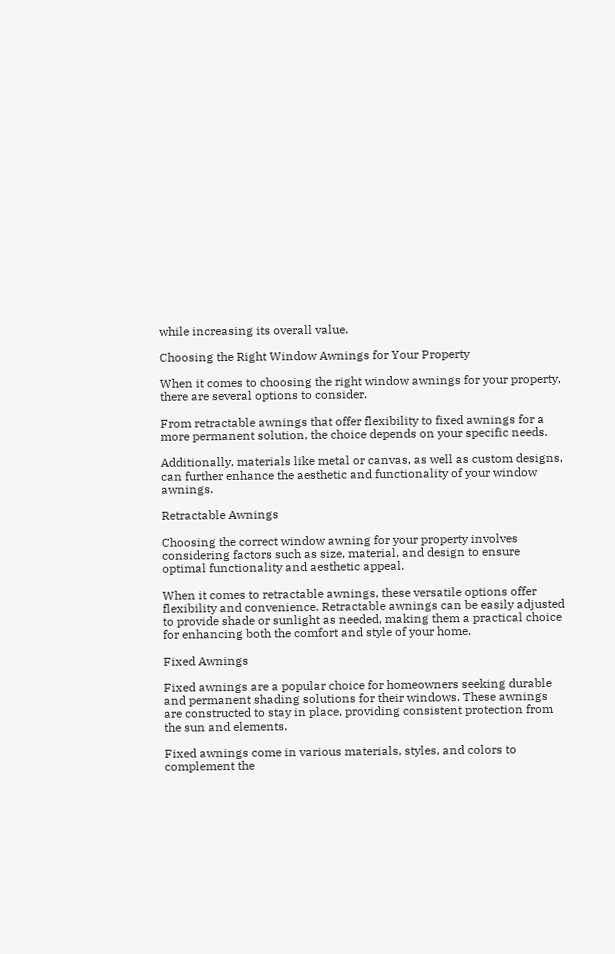while increasing its overall value.

Choosing the Right Window Awnings for Your Property

When it comes to choosing the right window awnings for your property, there are several options to consider.

From retractable awnings that offer flexibility to fixed awnings for a more permanent solution, the choice depends on your specific needs.

Additionally, materials like metal or canvas, as well as custom designs, can further enhance the aesthetic and functionality of your window awnings.

Retractable Awnings

Choosing the correct window awning for your property involves considering factors such as size, material, and design to ensure optimal functionality and aesthetic appeal.

When it comes to retractable awnings, these versatile options offer flexibility and convenience. Retractable awnings can be easily adjusted to provide shade or sunlight as needed, making them a practical choice for enhancing both the comfort and style of your home.

Fixed Awnings

Fixed awnings are a popular choice for homeowners seeking durable and permanent shading solutions for their windows. These awnings are constructed to stay in place, providing consistent protection from the sun and elements.

Fixed awnings come in various materials, styles, and colors to complement the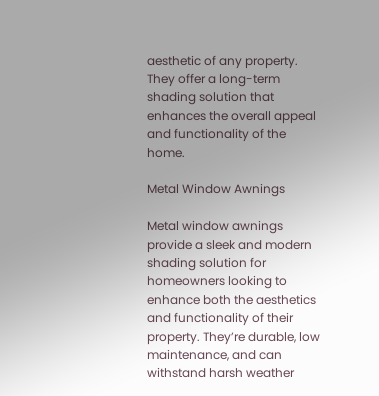aesthetic of any property. They offer a long-term shading solution that enhances the overall appeal and functionality of the home.

Metal Window Awnings

Metal window awnings provide a sleek and modern shading solution for homeowners looking to enhance both the aesthetics and functionality of their property. They’re durable, low maintenance, and can withstand harsh weather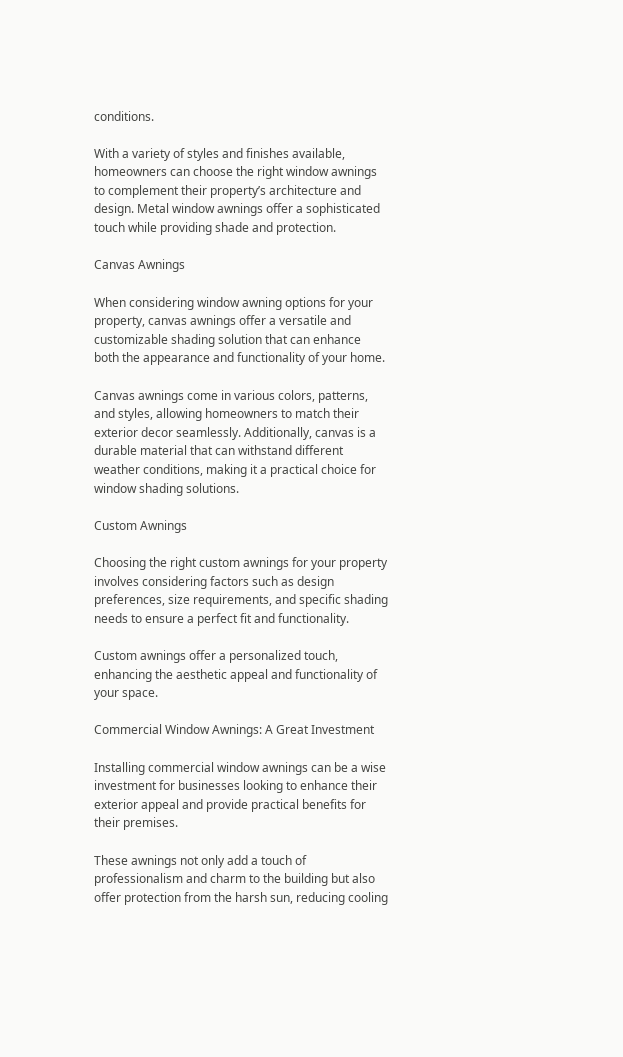conditions.

With a variety of styles and finishes available, homeowners can choose the right window awnings to complement their property’s architecture and design. Metal window awnings offer a sophisticated touch while providing shade and protection.

Canvas Awnings

When considering window awning options for your property, canvas awnings offer a versatile and customizable shading solution that can enhance both the appearance and functionality of your home.

Canvas awnings come in various colors, patterns, and styles, allowing homeowners to match their exterior decor seamlessly. Additionally, canvas is a durable material that can withstand different weather conditions, making it a practical choice for window shading solutions.

Custom Awnings

Choosing the right custom awnings for your property involves considering factors such as design preferences, size requirements, and specific shading needs to ensure a perfect fit and functionality.

Custom awnings offer a personalized touch, enhancing the aesthetic appeal and functionality of your space.

Commercial Window Awnings: A Great Investment

Installing commercial window awnings can be a wise investment for businesses looking to enhance their exterior appeal and provide practical benefits for their premises.

These awnings not only add a touch of professionalism and charm to the building but also offer protection from the harsh sun, reducing cooling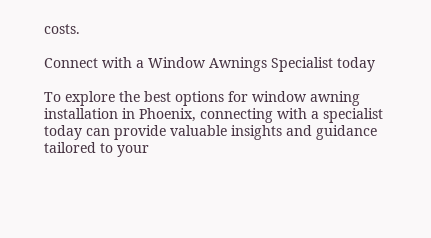costs.

Connect with a Window Awnings Specialist today

To explore the best options for window awning installation in Phoenix, connecting with a specialist today can provide valuable insights and guidance tailored to your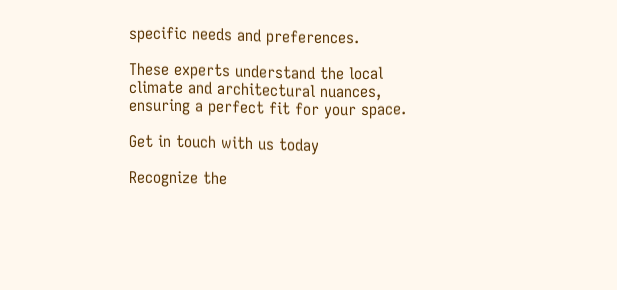specific needs and preferences.

These experts understand the local climate and architectural nuances, ensuring a perfect fit for your space.

Get in touch with us today

Recognize the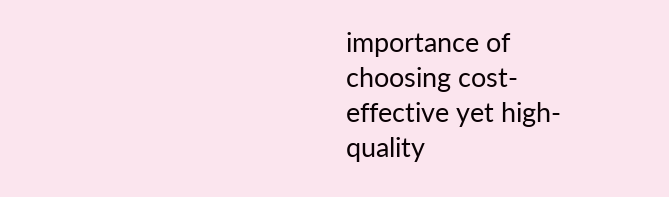importance of choosing cost-effective yet high-quality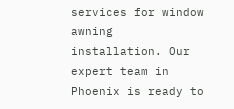services for window awning installation. Our expert team in Phoenix is ready to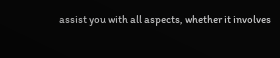assist you with all aspects, whether it involves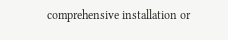comprehensive installation or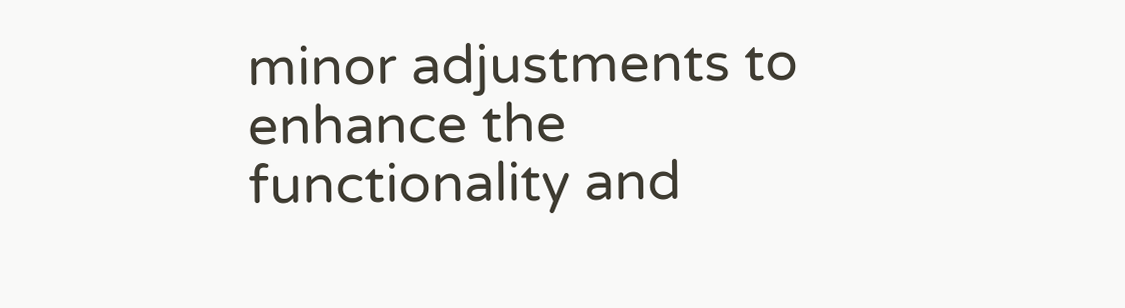minor adjustments to enhance the functionality and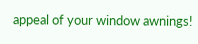appeal of your window awnings!